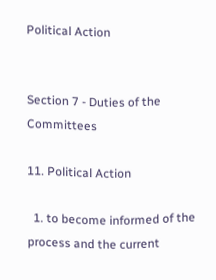Political Action


Section 7 - Duties of the Committees

11. Political Action

  1. to become informed of the process and the current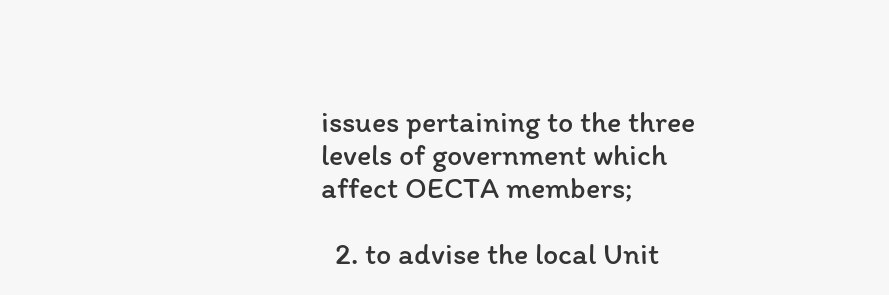issues pertaining to the three levels of government which affect OECTA members;

  2. to advise the local Unit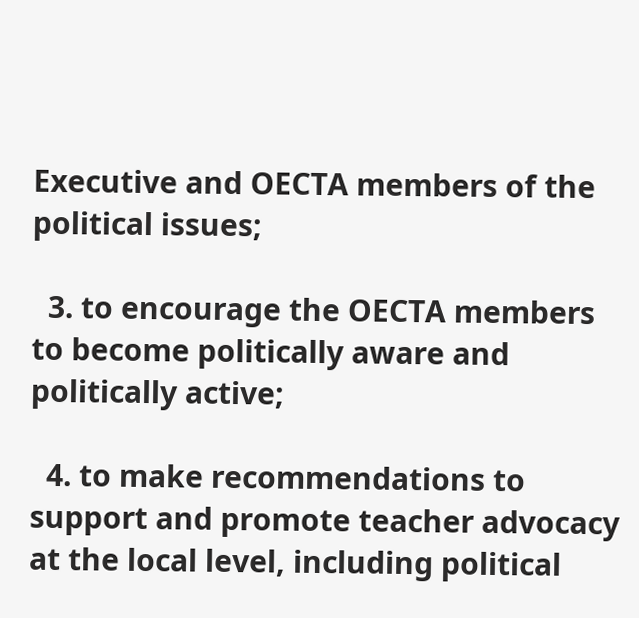Executive and OECTA members of the political issues;

  3. to encourage the OECTA members to become politically aware and politically active;

  4. to make recommendations to support and promote teacher advocacy at the local level, including political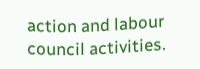action and labour council activities.